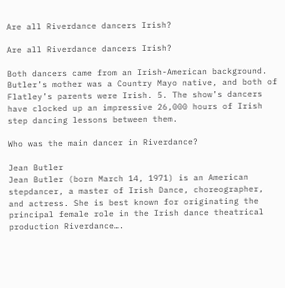Are all Riverdance dancers Irish?

Are all Riverdance dancers Irish?

Both dancers came from an Irish-American background. Butler’s mother was a Country Mayo native, and both of Flatley’s parents were Irish. 5. The show’s dancers have clocked up an impressive 26,000 hours of Irish step dancing lessons between them.

Who was the main dancer in Riverdance?

Jean Butler
Jean Butler (born March 14, 1971) is an American stepdancer, a master of Irish Dance, choreographer, and actress. She is best known for originating the principal female role in the Irish dance theatrical production Riverdance….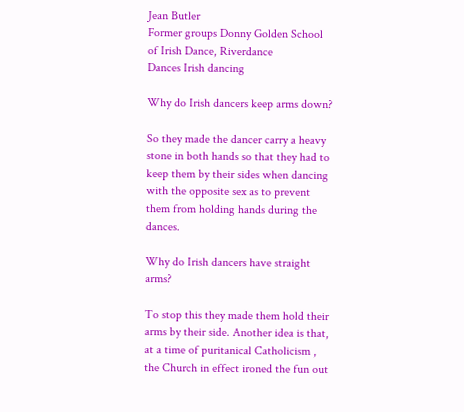Jean Butler
Former groups Donny Golden School of Irish Dance, Riverdance
Dances Irish dancing

Why do Irish dancers keep arms down?

So they made the dancer carry a heavy stone in both hands so that they had to keep them by their sides when dancing with the opposite sex as to prevent them from holding hands during the dances.

Why do Irish dancers have straight arms?

To stop this they made them hold their arms by their side. Another idea is that, at a time of puritanical Catholicism , the Church in effect ironed the fun out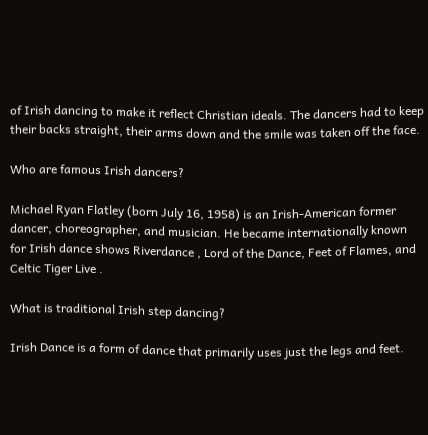of Irish dancing to make it reflect Christian ideals. The dancers had to keep their backs straight, their arms down and the smile was taken off the face.

Who are famous Irish dancers?

Michael Ryan Flatley (born July 16, 1958) is an Irish-American former dancer, choreographer, and musician. He became internationally known for Irish dance shows Riverdance , Lord of the Dance, Feet of Flames, and Celtic Tiger Live .

What is traditional Irish step dancing?

Irish Dance is a form of dance that primarily uses just the legs and feet.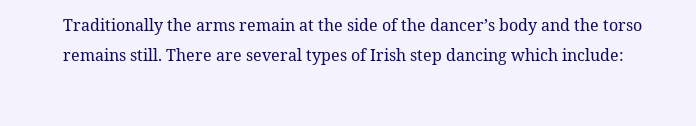Traditionally the arms remain at the side of the dancer’s body and the torso remains still. There are several types of Irish step dancing which include: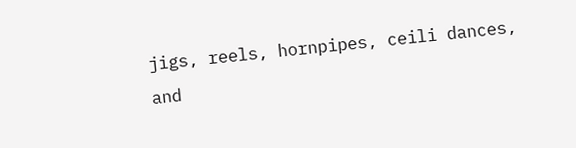jigs, reels, hornpipes, ceili dances, and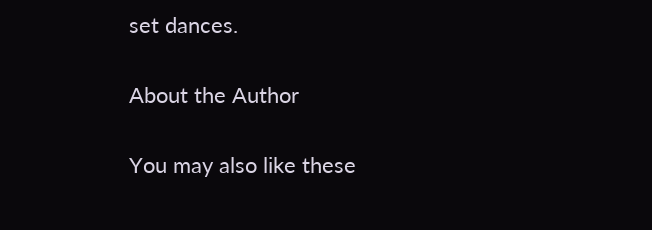set dances.

About the Author

You may also like these